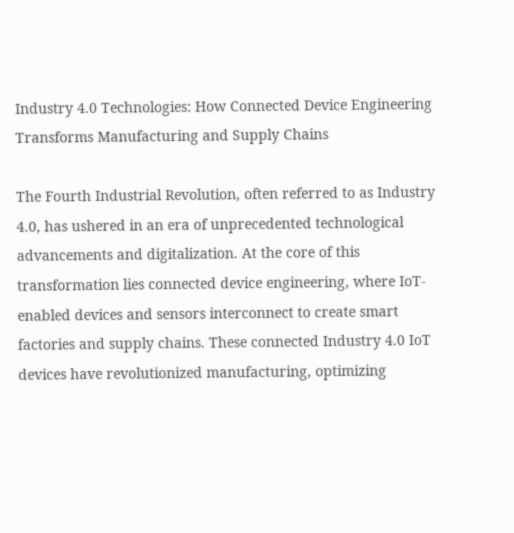Industry 4.0 Technologies: How Connected Device Engineering Transforms Manufacturing and Supply Chains

The Fourth Industrial Revolution, often referred to as Industry 4.0, has ushered in an era of unprecedented technological advancements and digitalization. At the core of this transformation lies connected device engineering, where IoT-enabled devices and sensors interconnect to create smart factories and supply chains. These connected Industry 4.0 IoT devices have revolutionized manufacturing, optimizing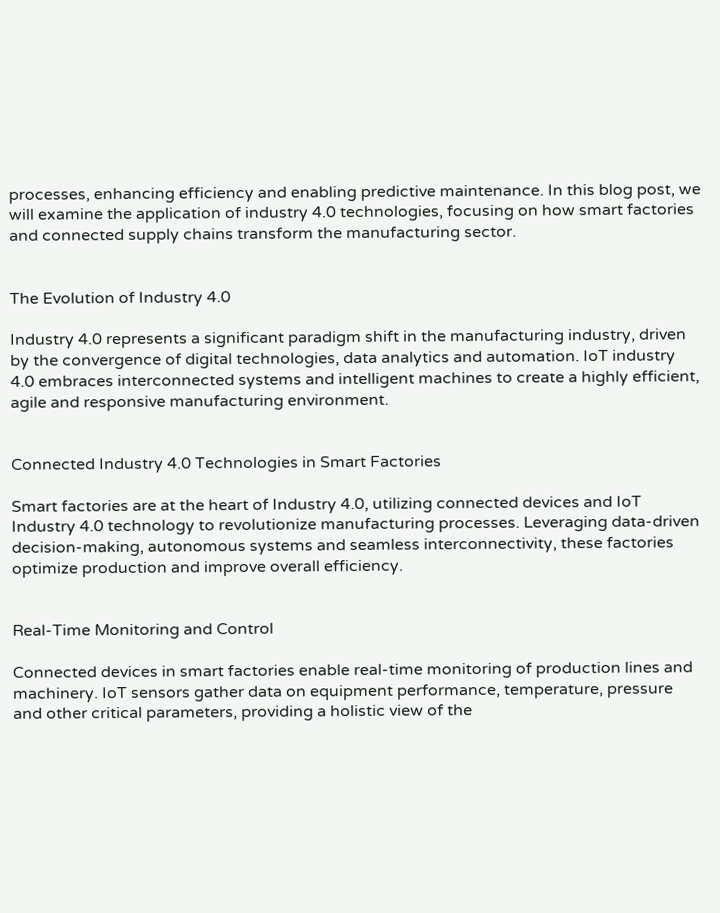processes, enhancing efficiency and enabling predictive maintenance. In this blog post, we will examine the application of industry 4.0 technologies, focusing on how smart factories and connected supply chains transform the manufacturing sector.


The Evolution of Industry 4.0

Industry 4.0 represents a significant paradigm shift in the manufacturing industry, driven by the convergence of digital technologies, data analytics and automation. IoT industry 4.0 embraces interconnected systems and intelligent machines to create a highly efficient, agile and responsive manufacturing environment.


Connected Industry 4.0 Technologies in Smart Factories

Smart factories are at the heart of Industry 4.0, utilizing connected devices and IoT Industry 4.0 technology to revolutionize manufacturing processes. Leveraging data-driven decision-making, autonomous systems and seamless interconnectivity, these factories optimize production and improve overall efficiency.


Real-Time Monitoring and Control

Connected devices in smart factories enable real-time monitoring of production lines and machinery. IoT sensors gather data on equipment performance, temperature, pressure and other critical parameters, providing a holistic view of the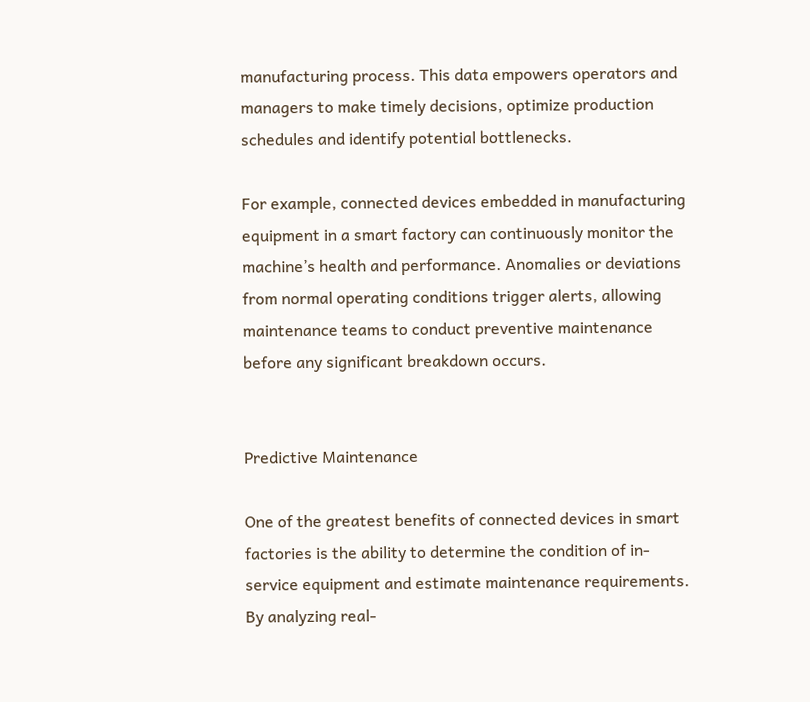manufacturing process. This data empowers operators and managers to make timely decisions, optimize production schedules and identify potential bottlenecks.

For example, connected devices embedded in manufacturing equipment in a smart factory can continuously monitor the machine’s health and performance. Anomalies or deviations from normal operating conditions trigger alerts, allowing maintenance teams to conduct preventive maintenance before any significant breakdown occurs.


Predictive Maintenance

One of the greatest benefits of connected devices in smart factories is the ability to determine the condition of in-service equipment and estimate maintenance requirements. By analyzing real-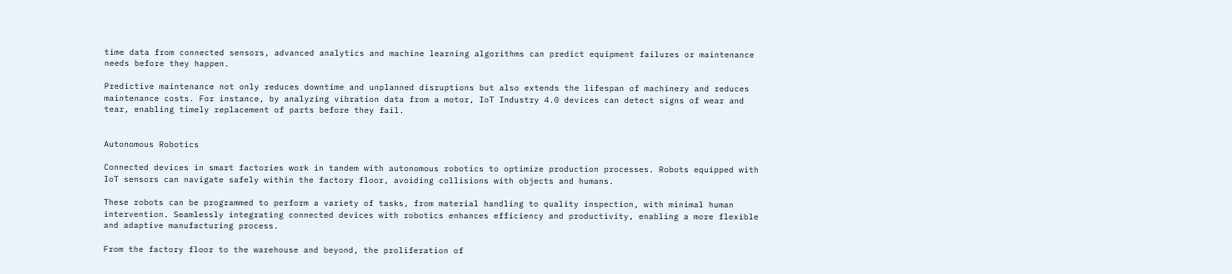time data from connected sensors, advanced analytics and machine learning algorithms can predict equipment failures or maintenance needs before they happen.

Predictive maintenance not only reduces downtime and unplanned disruptions but also extends the lifespan of machinery and reduces maintenance costs. For instance, by analyzing vibration data from a motor, IoT Industry 4.0 devices can detect signs of wear and tear, enabling timely replacement of parts before they fail.


Autonomous Robotics

Connected devices in smart factories work in tandem with autonomous robotics to optimize production processes. Robots equipped with IoT sensors can navigate safely within the factory floor, avoiding collisions with objects and humans.

These robots can be programmed to perform a variety of tasks, from material handling to quality inspection, with minimal human intervention. Seamlessly integrating connected devices with robotics enhances efficiency and productivity, enabling a more flexible and adaptive manufacturing process.

From the factory floor to the warehouse and beyond, the proliferation of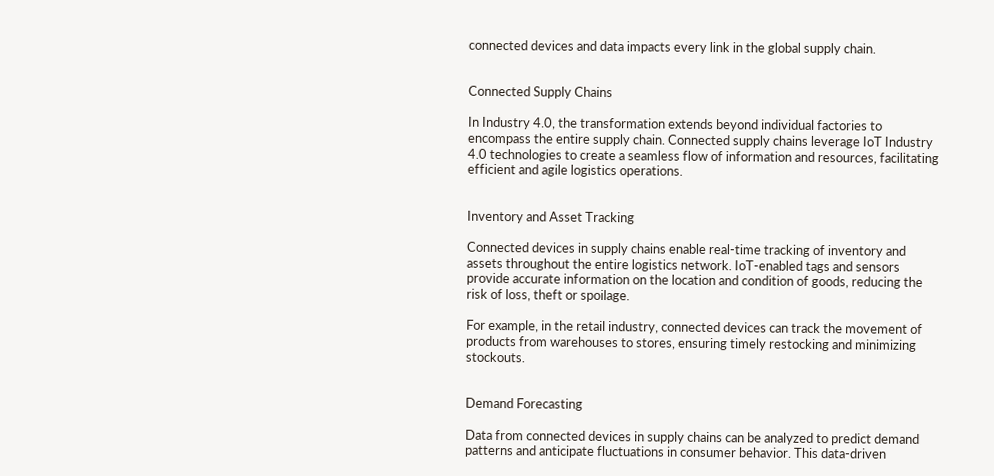connected devices and data impacts every link in the global supply chain.


Connected Supply Chains

In Industry 4.0, the transformation extends beyond individual factories to encompass the entire supply chain. Connected supply chains leverage IoT Industry 4.0 technologies to create a seamless flow of information and resources, facilitating efficient and agile logistics operations.


Inventory and Asset Tracking

Connected devices in supply chains enable real-time tracking of inventory and assets throughout the entire logistics network. IoT-enabled tags and sensors provide accurate information on the location and condition of goods, reducing the risk of loss, theft or spoilage.

For example, in the retail industry, connected devices can track the movement of products from warehouses to stores, ensuring timely restocking and minimizing stockouts.


Demand Forecasting

Data from connected devices in supply chains can be analyzed to predict demand patterns and anticipate fluctuations in consumer behavior. This data-driven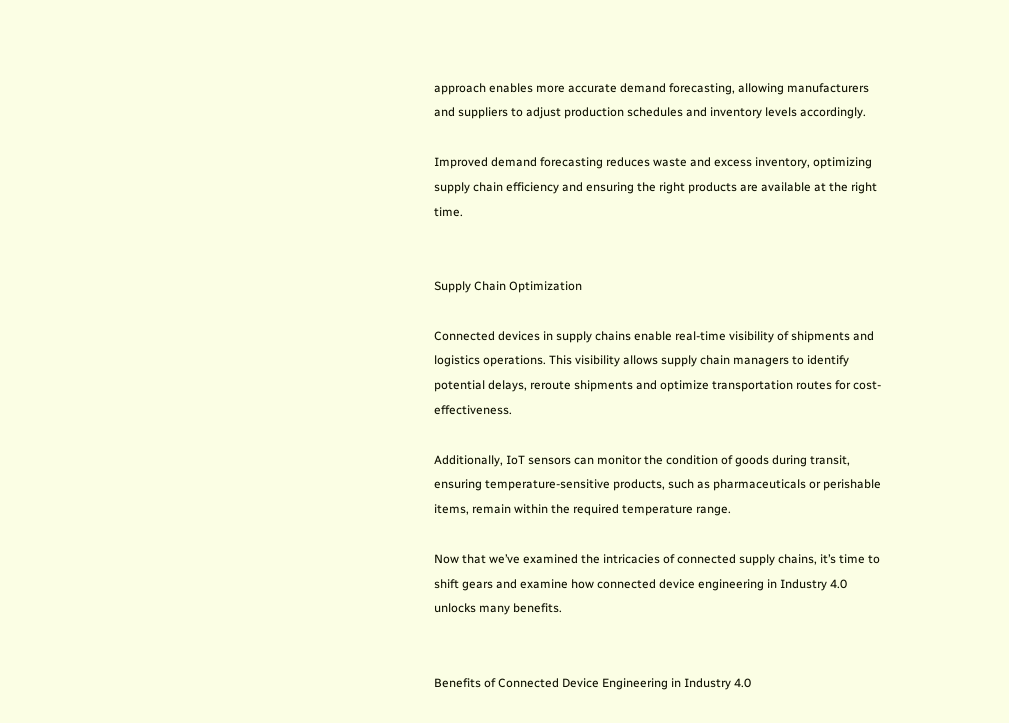approach enables more accurate demand forecasting, allowing manufacturers and suppliers to adjust production schedules and inventory levels accordingly.

Improved demand forecasting reduces waste and excess inventory, optimizing supply chain efficiency and ensuring the right products are available at the right time.


Supply Chain Optimization

Connected devices in supply chains enable real-time visibility of shipments and logistics operations. This visibility allows supply chain managers to identify potential delays, reroute shipments and optimize transportation routes for cost-effectiveness.

Additionally, IoT sensors can monitor the condition of goods during transit, ensuring temperature-sensitive products, such as pharmaceuticals or perishable items, remain within the required temperature range.

Now that we’ve examined the intricacies of connected supply chains, it’s time to shift gears and examine how connected device engineering in Industry 4.0 unlocks many benefits.


Benefits of Connected Device Engineering in Industry 4.0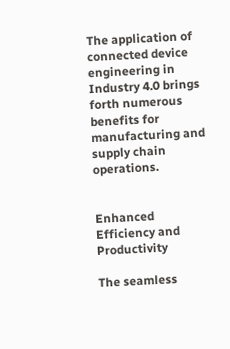The application of connected device engineering in Industry 4.0 brings forth numerous benefits for manufacturing and supply chain operations.


Enhanced Efficiency and Productivity

The seamless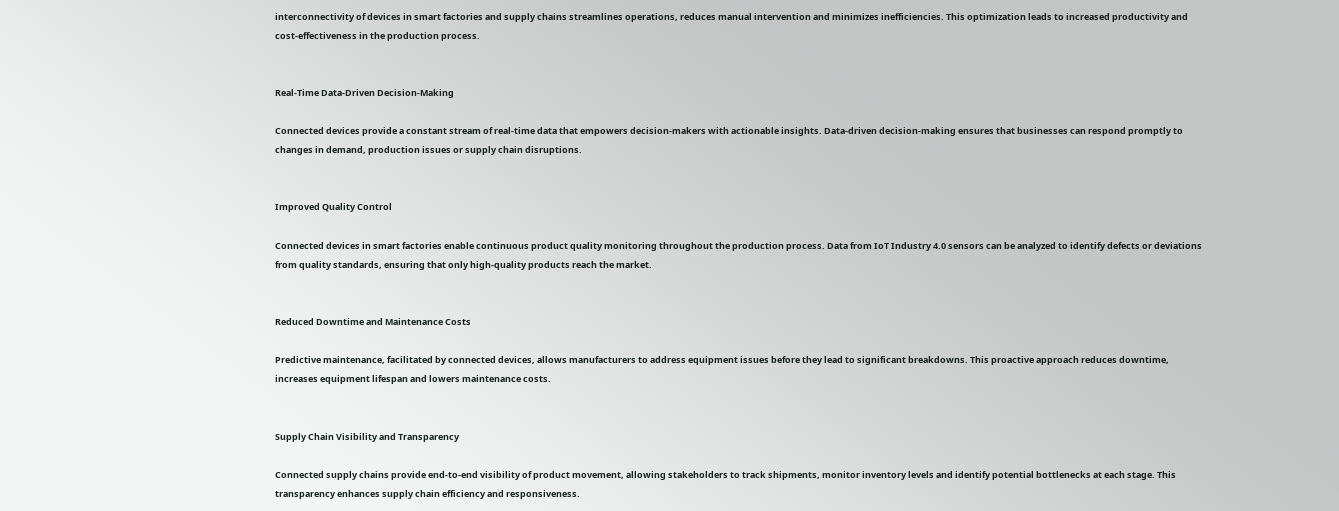interconnectivity of devices in smart factories and supply chains streamlines operations, reduces manual intervention and minimizes inefficiencies. This optimization leads to increased productivity and cost-effectiveness in the production process.


Real-Time Data-Driven Decision-Making

Connected devices provide a constant stream of real-time data that empowers decision-makers with actionable insights. Data-driven decision-making ensures that businesses can respond promptly to changes in demand, production issues or supply chain disruptions.


Improved Quality Control

Connected devices in smart factories enable continuous product quality monitoring throughout the production process. Data from IoT Industry 4.0 sensors can be analyzed to identify defects or deviations from quality standards, ensuring that only high-quality products reach the market.


Reduced Downtime and Maintenance Costs

Predictive maintenance, facilitated by connected devices, allows manufacturers to address equipment issues before they lead to significant breakdowns. This proactive approach reduces downtime, increases equipment lifespan and lowers maintenance costs.


Supply Chain Visibility and Transparency

Connected supply chains provide end-to-end visibility of product movement, allowing stakeholders to track shipments, monitor inventory levels and identify potential bottlenecks at each stage. This transparency enhances supply chain efficiency and responsiveness.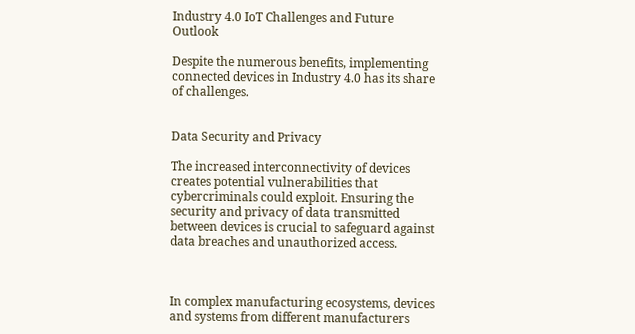Industry 4.0 IoT Challenges and Future Outlook

Despite the numerous benefits, implementing connected devices in Industry 4.0 has its share of challenges.


Data Security and Privacy

The increased interconnectivity of devices creates potential vulnerabilities that cybercriminals could exploit. Ensuring the security and privacy of data transmitted between devices is crucial to safeguard against data breaches and unauthorized access.



In complex manufacturing ecosystems, devices and systems from different manufacturers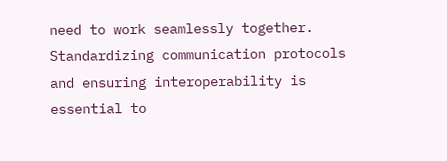need to work seamlessly together. Standardizing communication protocols and ensuring interoperability is essential to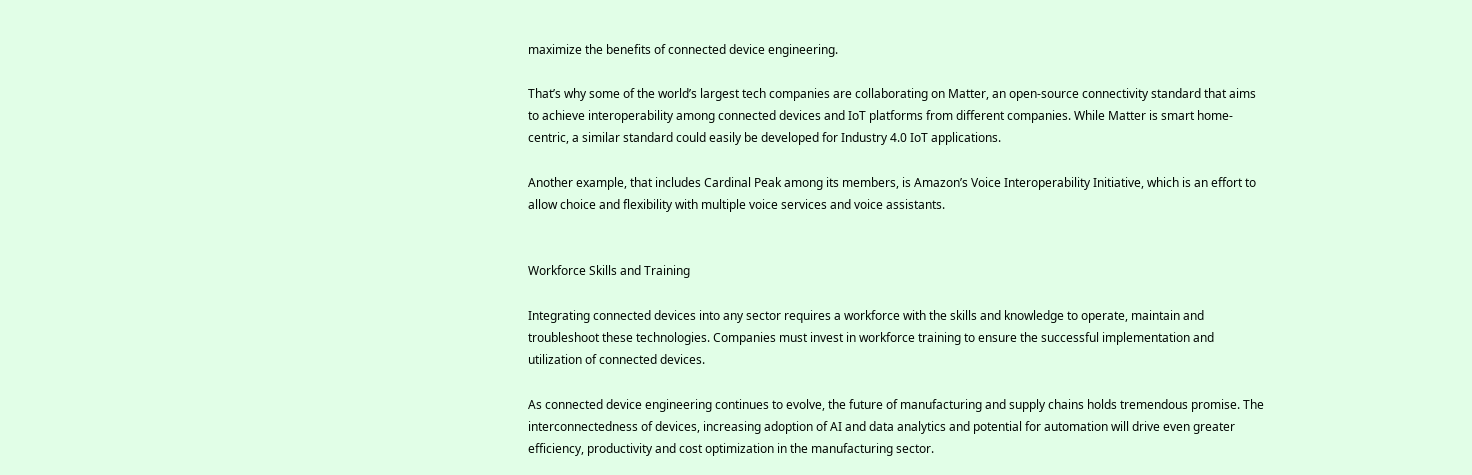maximize the benefits of connected device engineering.

That’s why some of the world’s largest tech companies are collaborating on Matter, an open-source connectivity standard that aims to achieve interoperability among connected devices and IoT platforms from different companies. While Matter is smart home-centric, a similar standard could easily be developed for Industry 4.0 IoT applications.

Another example, that includes Cardinal Peak among its members, is Amazon’s Voice Interoperability Initiative, which is an effort to allow choice and flexibility with multiple voice services and voice assistants.


Workforce Skills and Training

Integrating connected devices into any sector requires a workforce with the skills and knowledge to operate, maintain and troubleshoot these technologies. Companies must invest in workforce training to ensure the successful implementation and utilization of connected devices.

As connected device engineering continues to evolve, the future of manufacturing and supply chains holds tremendous promise. The interconnectedness of devices, increasing adoption of AI and data analytics and potential for automation will drive even greater efficiency, productivity and cost optimization in the manufacturing sector.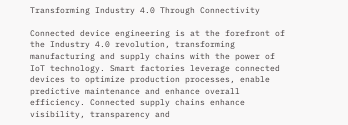Transforming Industry 4.0 Through Connectivity

Connected device engineering is at the forefront of the Industry 4.0 revolution, transforming manufacturing and supply chains with the power of IoT technology. Smart factories leverage connected devices to optimize production processes, enable predictive maintenance and enhance overall efficiency. Connected supply chains enhance visibility, transparency and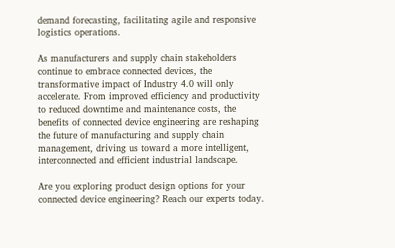demand forecasting, facilitating agile and responsive logistics operations.

As manufacturers and supply chain stakeholders continue to embrace connected devices, the transformative impact of Industry 4.0 will only accelerate. From improved efficiency and productivity to reduced downtime and maintenance costs, the benefits of connected device engineering are reshaping the future of manufacturing and supply chain management, driving us toward a more intelligent, interconnected and efficient industrial landscape.

Are you exploring product design options for your connected device engineering? Reach our experts today.